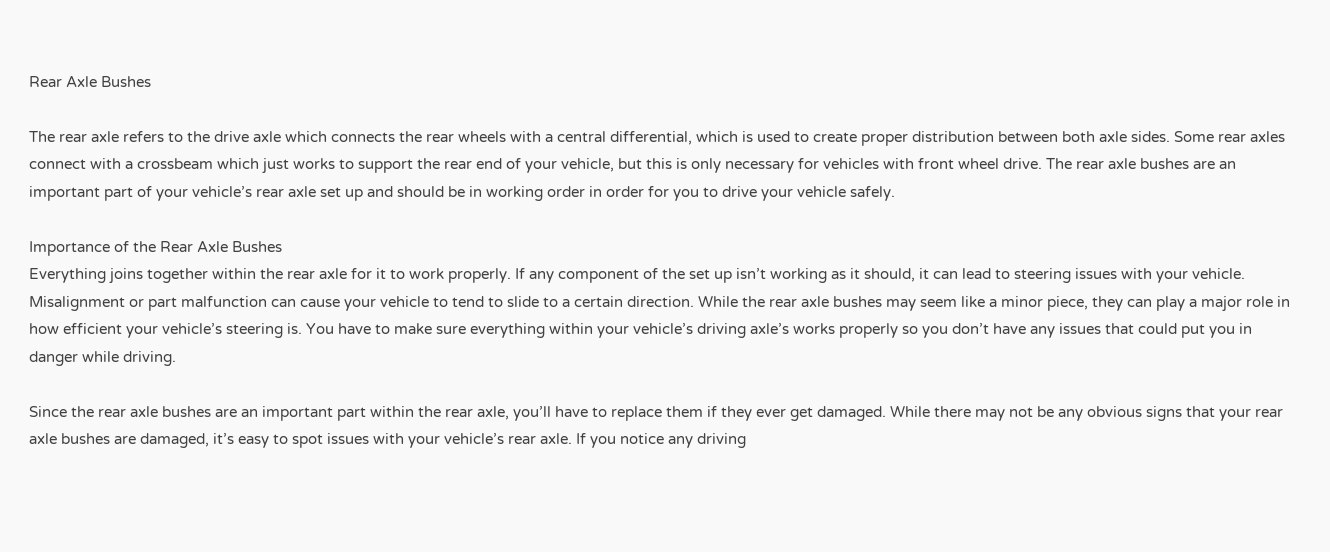Rear Axle Bushes

The rear axle refers to the drive axle which connects the rear wheels with a central differential, which is used to create proper distribution between both axle sides. Some rear axles connect with a crossbeam which just works to support the rear end of your vehicle, but this is only necessary for vehicles with front wheel drive. The rear axle bushes are an important part of your vehicle’s rear axle set up and should be in working order in order for you to drive your vehicle safely.

Importance of the Rear Axle Bushes
Everything joins together within the rear axle for it to work properly. If any component of the set up isn’t working as it should, it can lead to steering issues with your vehicle. Misalignment or part malfunction can cause your vehicle to tend to slide to a certain direction. While the rear axle bushes may seem like a minor piece, they can play a major role in how efficient your vehicle’s steering is. You have to make sure everything within your vehicle’s driving axle’s works properly so you don’t have any issues that could put you in danger while driving.

Since the rear axle bushes are an important part within the rear axle, you’ll have to replace them if they ever get damaged. While there may not be any obvious signs that your rear axle bushes are damaged, it’s easy to spot issues with your vehicle’s rear axle. If you notice any driving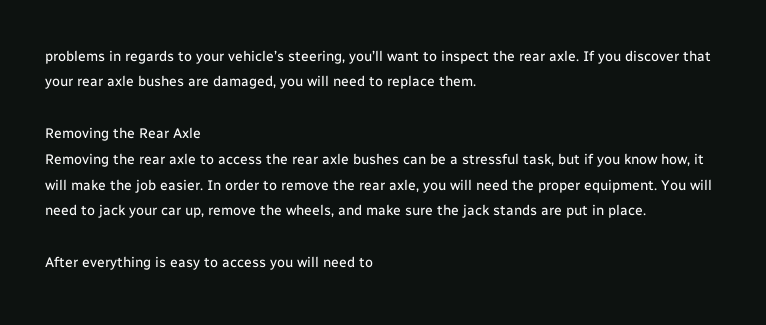problems in regards to your vehicle’s steering, you’ll want to inspect the rear axle. If you discover that your rear axle bushes are damaged, you will need to replace them.

Removing the Rear Axle
Removing the rear axle to access the rear axle bushes can be a stressful task, but if you know how, it will make the job easier. In order to remove the rear axle, you will need the proper equipment. You will need to jack your car up, remove the wheels, and make sure the jack stands are put in place.

After everything is easy to access you will need to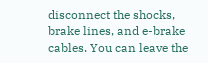disconnect the shocks, brake lines, and e-brake cables. You can leave the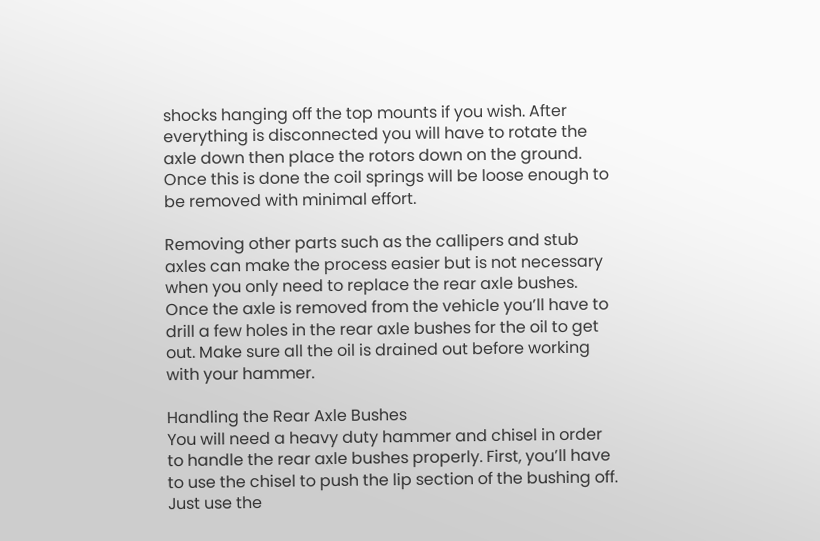shocks hanging off the top mounts if you wish. After everything is disconnected you will have to rotate the axle down then place the rotors down on the ground. Once this is done the coil springs will be loose enough to be removed with minimal effort.

Removing other parts such as the callipers and stub axles can make the process easier but is not necessary when you only need to replace the rear axle bushes. Once the axle is removed from the vehicle you’ll have to drill a few holes in the rear axle bushes for the oil to get out. Make sure all the oil is drained out before working with your hammer.

Handling the Rear Axle Bushes
You will need a heavy duty hammer and chisel in order to handle the rear axle bushes properly. First, you’ll have to use the chisel to push the lip section of the bushing off. Just use the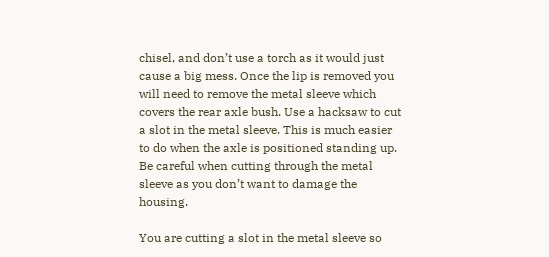chisel, and don’t use a torch as it would just cause a big mess. Once the lip is removed you will need to remove the metal sleeve which covers the rear axle bush. Use a hacksaw to cut a slot in the metal sleeve. This is much easier to do when the axle is positioned standing up. Be careful when cutting through the metal sleeve as you don’t want to damage the housing.

You are cutting a slot in the metal sleeve so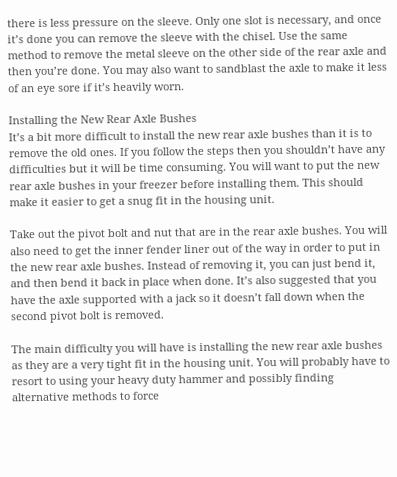there is less pressure on the sleeve. Only one slot is necessary, and once it’s done you can remove the sleeve with the chisel. Use the same method to remove the metal sleeve on the other side of the rear axle and then you’re done. You may also want to sandblast the axle to make it less of an eye sore if it’s heavily worn.

Installing the New Rear Axle Bushes
It’s a bit more difficult to install the new rear axle bushes than it is to remove the old ones. If you follow the steps then you shouldn’t have any difficulties but it will be time consuming. You will want to put the new rear axle bushes in your freezer before installing them. This should make it easier to get a snug fit in the housing unit.

Take out the pivot bolt and nut that are in the rear axle bushes. You will also need to get the inner fender liner out of the way in order to put in the new rear axle bushes. Instead of removing it, you can just bend it, and then bend it back in place when done. It’s also suggested that you have the axle supported with a jack so it doesn’t fall down when the second pivot bolt is removed.

The main difficulty you will have is installing the new rear axle bushes as they are a very tight fit in the housing unit. You will probably have to resort to using your heavy duty hammer and possibly finding alternative methods to force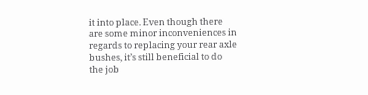it into place. Even though there are some minor inconveniences in regards to replacing your rear axle bushes, it’s still beneficial to do the job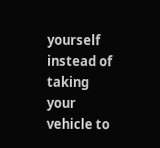yourself instead of taking your vehicle to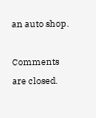an auto shop.

Comments are closed.